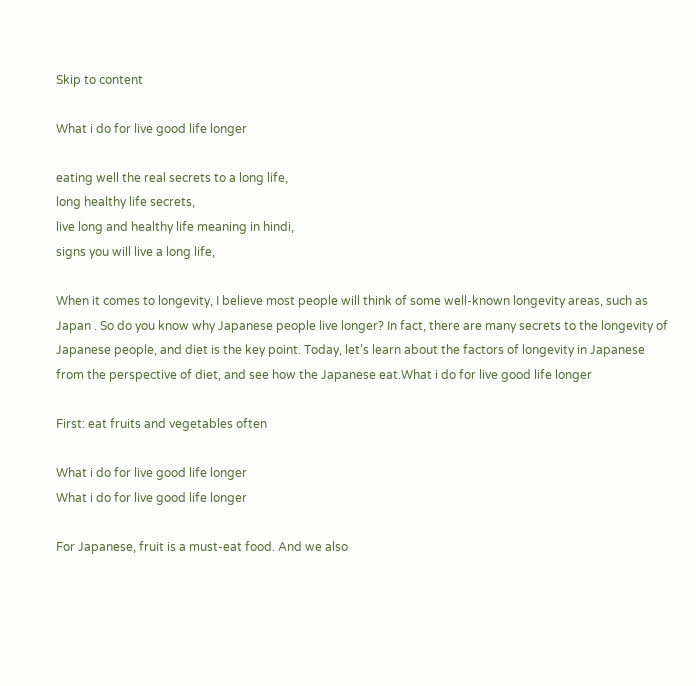Skip to content

What i do for live good life longer

eating well the real secrets to a long life,
long healthy life secrets,
live long and healthy life meaning in hindi,
signs you will live a long life,

When it comes to longevity, I believe most people will think of some well-known longevity areas, such as Japan . So do you know why Japanese people live longer? In fact, there are many secrets to the longevity of Japanese people, and diet is the key point. Today, let’s learn about the factors of longevity in Japanese from the perspective of diet, and see how the Japanese eat.What i do for live good life longer

First: eat fruits and vegetables often

What i do for live good life longer
What i do for live good life longer

For Japanese, fruit is a must-eat food. And we also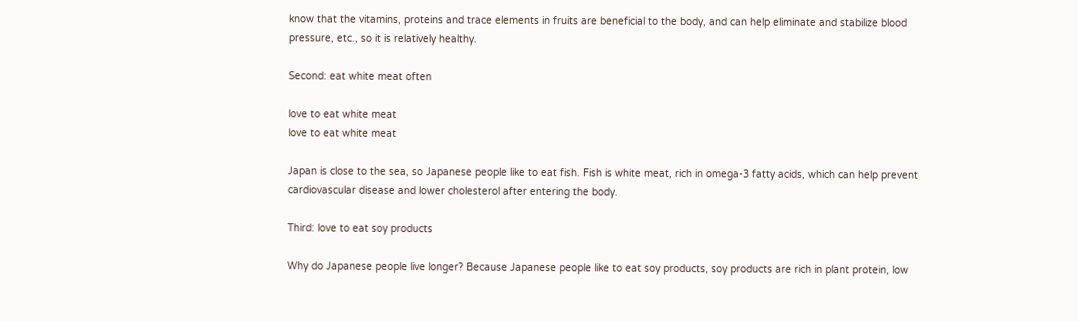know that the vitamins, proteins and trace elements in fruits are beneficial to the body, and can help eliminate and stabilize blood pressure, etc., so it is relatively healthy.

Second: eat white meat often

love to eat white meat
love to eat white meat

Japan is close to the sea, so Japanese people like to eat fish. Fish is white meat, rich in omega-3 fatty acids, which can help prevent cardiovascular disease and lower cholesterol after entering the body.

Third: love to eat soy products

Why do Japanese people live longer? Because Japanese people like to eat soy products, soy products are rich in plant protein, low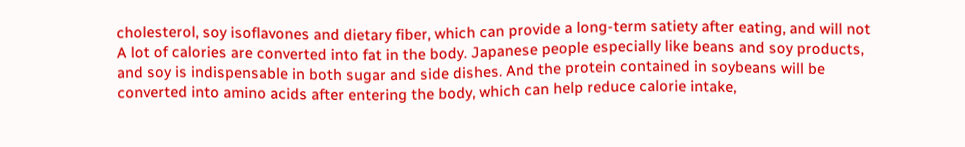cholesterol, soy isoflavones and dietary fiber, which can provide a long-term satiety after eating, and will not A lot of calories are converted into fat in the body. Japanese people especially like beans and soy products, and soy is indispensable in both sugar and side dishes. And the protein contained in soybeans will be converted into amino acids after entering the body, which can help reduce calorie intake,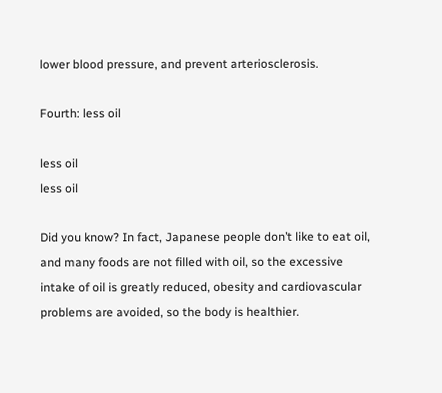lower blood pressure, and prevent arteriosclerosis.

Fourth: less oil

less oil
less oil

Did you know? In fact, Japanese people don’t like to eat oil, and many foods are not filled with oil, so the excessive intake of oil is greatly reduced, obesity and cardiovascular problems are avoided, so the body is healthier.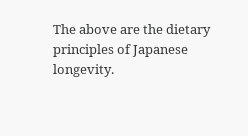The above are the dietary principles of Japanese longevity.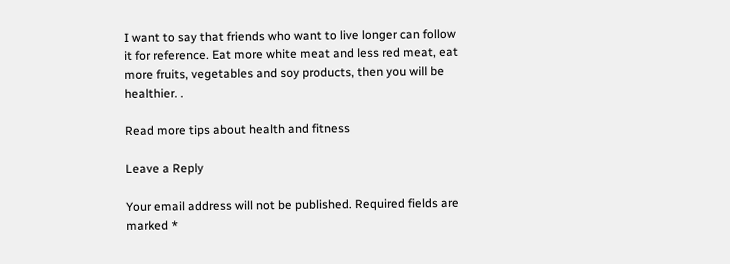I want to say that friends who want to live longer can follow it for reference. Eat more white meat and less red meat, eat more fruits, vegetables and soy products, then you will be healthier. .

Read more tips about health and fitness

Leave a Reply

Your email address will not be published. Required fields are marked *